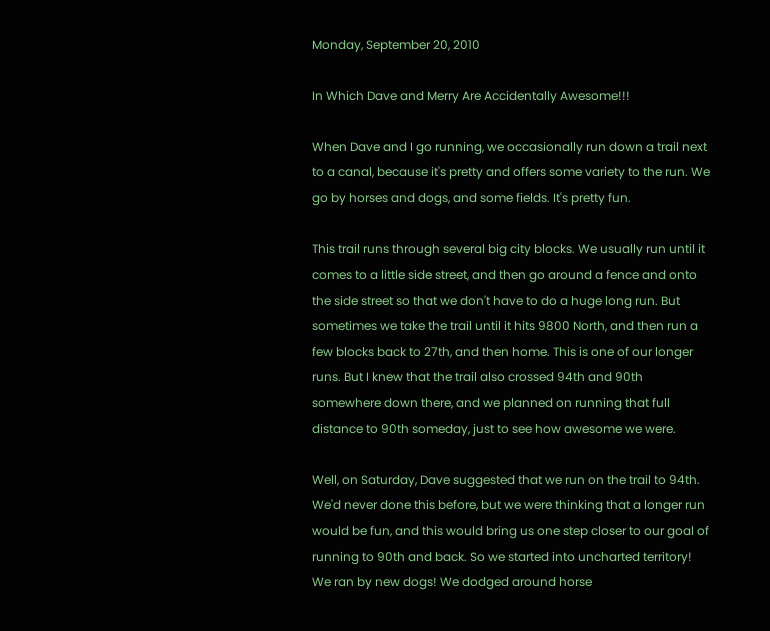Monday, September 20, 2010

In Which Dave and Merry Are Accidentally Awesome!!!

When Dave and I go running, we occasionally run down a trail next to a canal, because it's pretty and offers some variety to the run. We go by horses and dogs, and some fields. It's pretty fun.

This trail runs through several big city blocks. We usually run until it comes to a little side street, and then go around a fence and onto the side street so that we don't have to do a huge long run. But sometimes we take the trail until it hits 9800 North, and then run a few blocks back to 27th, and then home. This is one of our longer runs. But I knew that the trail also crossed 94th and 90th somewhere down there, and we planned on running that full distance to 90th someday, just to see how awesome we were.

Well, on Saturday, Dave suggested that we run on the trail to 94th. We'd never done this before, but we were thinking that a longer run would be fun, and this would bring us one step closer to our goal of running to 90th and back. So we started into uncharted territory! We ran by new dogs! We dodged around horse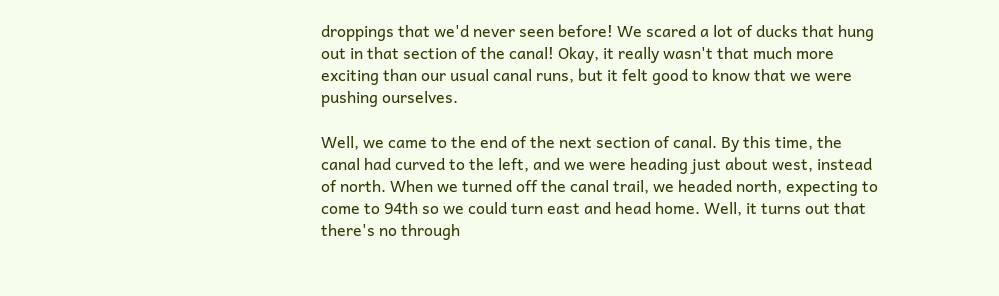droppings that we'd never seen before! We scared a lot of ducks that hung out in that section of the canal! Okay, it really wasn't that much more exciting than our usual canal runs, but it felt good to know that we were pushing ourselves.

Well, we came to the end of the next section of canal. By this time, the canal had curved to the left, and we were heading just about west, instead of north. When we turned off the canal trail, we headed north, expecting to come to 94th so we could turn east and head home. Well, it turns out that there's no through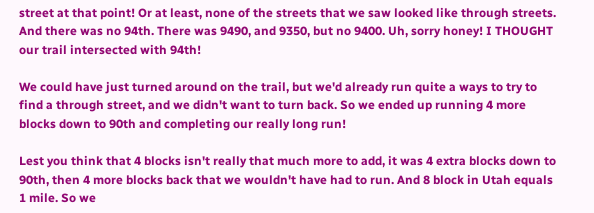street at that point! Or at least, none of the streets that we saw looked like through streets. And there was no 94th. There was 9490, and 9350, but no 9400. Uh, sorry honey! I THOUGHT our trail intersected with 94th!

We could have just turned around on the trail, but we'd already run quite a ways to try to find a through street, and we didn't want to turn back. So we ended up running 4 more blocks down to 90th and completing our really long run!

Lest you think that 4 blocks isn't really that much more to add, it was 4 extra blocks down to 90th, then 4 more blocks back that we wouldn't have had to run. And 8 block in Utah equals 1 mile. So we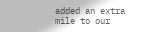added an extra mile to our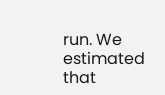run. We estimated that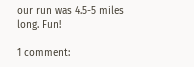our run was 4.5-5 miles long. Fun!

1 comment: